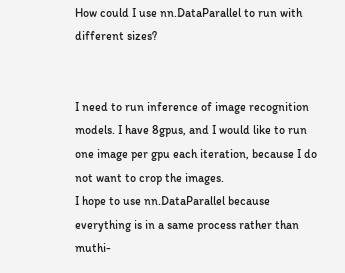How could I use nn.DataParallel to run with different sizes?


I need to run inference of image recognition models. I have 8gpus, and I would like to run one image per gpu each iteration, because I do not want to crop the images.
I hope to use nn.DataParallel because everything is in a same process rather than muthi-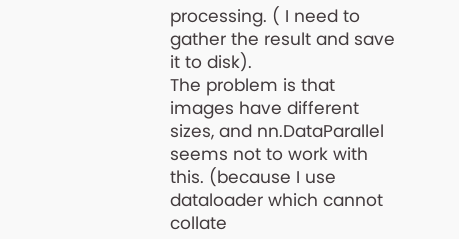processing. ( I need to gather the result and save it to disk).
The problem is that images have different sizes, and nn.DataParallel seems not to work with this. (because I use dataloader which cannot collate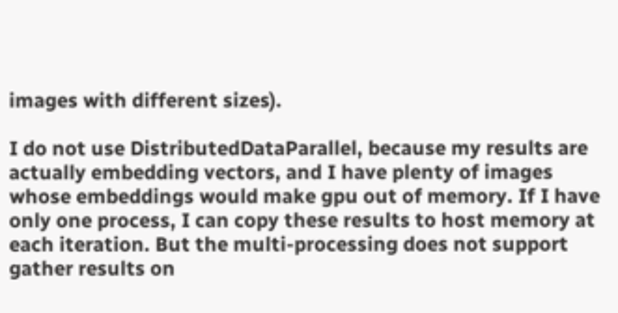images with different sizes).

I do not use DistributedDataParallel, because my results are actually embedding vectors, and I have plenty of images whose embeddings would make gpu out of memory. If I have only one process, I can copy these results to host memory at each iteration. But the multi-processing does not support gather results on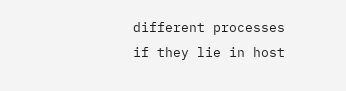different processes if they lie in host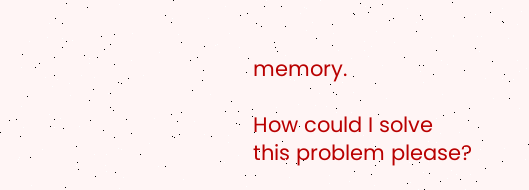memory.

How could I solve this problem please?